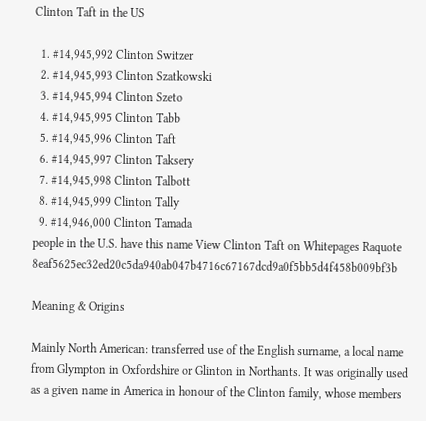Clinton Taft in the US

  1. #14,945,992 Clinton Switzer
  2. #14,945,993 Clinton Szatkowski
  3. #14,945,994 Clinton Szeto
  4. #14,945,995 Clinton Tabb
  5. #14,945,996 Clinton Taft
  6. #14,945,997 Clinton Taksery
  7. #14,945,998 Clinton Talbott
  8. #14,945,999 Clinton Tally
  9. #14,946,000 Clinton Tamada
people in the U.S. have this name View Clinton Taft on Whitepages Raquote 8eaf5625ec32ed20c5da940ab047b4716c67167dcd9a0f5bb5d4f458b009bf3b

Meaning & Origins

Mainly North American: transferred use of the English surname, a local name from Glympton in Oxfordshire or Glinton in Northants. It was originally used as a given name in America in honour of the Clinton family, whose members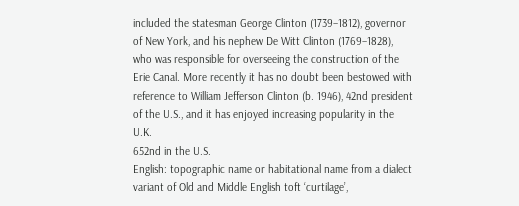included the statesman George Clinton (1739–1812), governor of New York, and his nephew De Witt Clinton (1769–1828), who was responsible for overseeing the construction of the Erie Canal. More recently it has no doubt been bestowed with reference to William Jefferson Clinton (b. 1946), 42nd president of the U.S., and it has enjoyed increasing popularity in the U.K.
652nd in the U.S.
English: topographic name or habitational name from a dialect variant of Old and Middle English toft ‘curtilage’,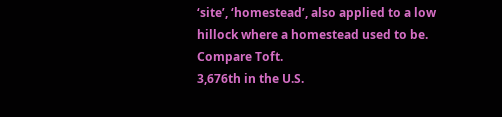‘site’, ‘homestead’, also applied to a low hillock where a homestead used to be. Compare Toft.
3,676th in the U.S.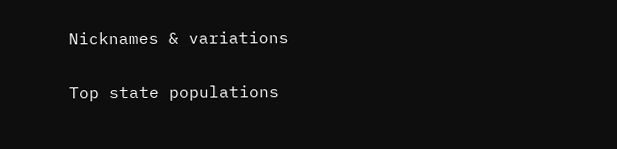Nicknames & variations

Top state populations